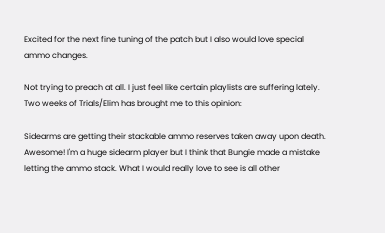Excited for the next fine tuning of the patch but I also would love special ammo changes.

Not trying to preach at all. I just feel like certain playlists are suffering lately. Two weeks of Trials/Elim has brought me to this opinion:

Sidearms are getting their stackable ammo reserves taken away upon death. Awesome! I'm a huge sidearm player but I think that Bungie made a mistake letting the ammo stack. What I would really love to see is all other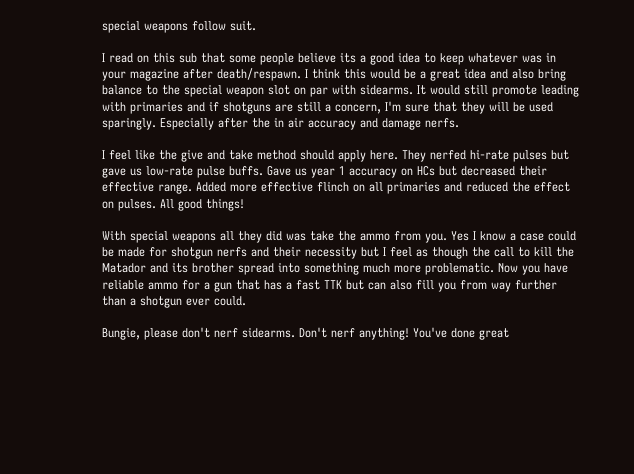special weapons follow suit.

I read on this sub that some people believe its a good idea to keep whatever was in your magazine after death/respawn. I think this would be a great idea and also bring balance to the special weapon slot on par with sidearms. It would still promote leading with primaries and if shotguns are still a concern, I'm sure that they will be used sparingly. Especially after the in air accuracy and damage nerfs.

I feel like the give and take method should apply here. They nerfed hi-rate pulses but gave us low-rate pulse buffs. Gave us year 1 accuracy on HCs but decreased their effective range. Added more effective flinch on all primaries and reduced the effect on pulses. All good things!

With special weapons all they did was take the ammo from you. Yes I know a case could be made for shotgun nerfs and their necessity but I feel as though the call to kill the Matador and its brother spread into something much more problematic. Now you have reliable ammo for a gun that has a fast TTK but can also fill you from way further than a shotgun ever could.

Bungie, please don't nerf sidearms. Don't nerf anything! You've done great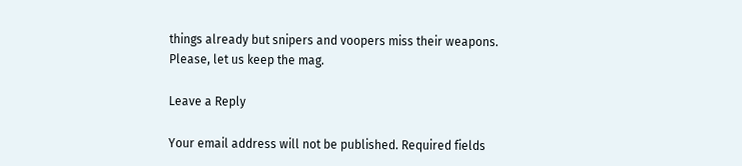things already but snipers and voopers miss their weapons. Please, let us keep the mag.

Leave a Reply

Your email address will not be published. Required fields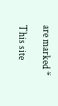are marked *

This site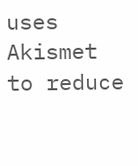uses Akismet to reduce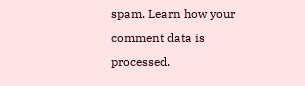spam. Learn how your comment data is processed.